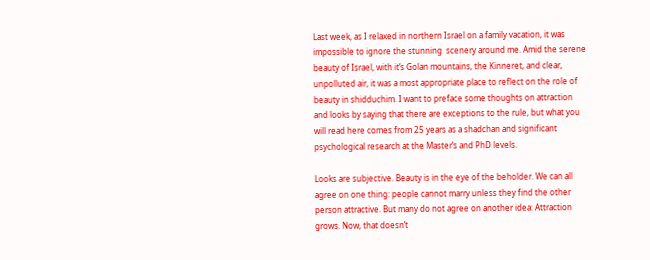Last week, as I relaxed in northern Israel on a family vacation, it was impossible to ignore the stunning  scenery around me. Amid the serene beauty of Israel, with it’s Golan mountains, the Kinneret, and clear, unpolluted air, it was a most appropriate place to reflect on the role of beauty in shidduchim. I want to preface some thoughts on attraction and looks by saying that there are exceptions to the rule, but what you will read here comes from 25 years as a shadchan and significant psychological research at the Master’s and PhD levels.

Looks are subjective. Beauty is in the eye of the beholder. We can all agree on one thing: people cannot marry unless they find the other person attractive. But many do not agree on another idea: Attraction grows. Now, that doesn’t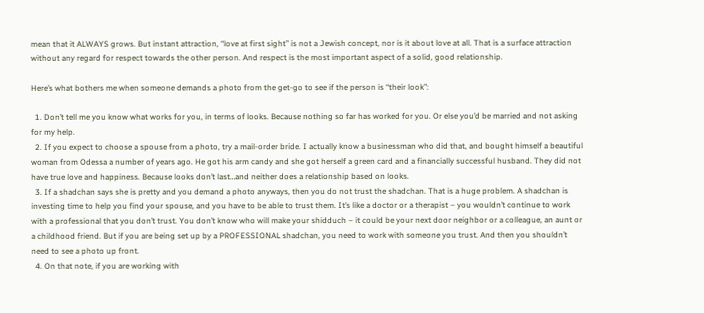mean that it ALWAYS grows. But instant attraction, “love at first sight” is not a Jewish concept, nor is it about love at all. That is a surface attraction without any regard for respect towards the other person. And respect is the most important aspect of a solid, good relationship.

Here’s what bothers me when someone demands a photo from the get-go to see if the person is “their look”:

  1. Don’t tell me you know what works for you, in terms of looks. Because nothing so far has worked for you. Or else you’d be married and not asking for my help.
  2. If you expect to choose a spouse from a photo, try a mail-order bride. I actually know a businessman who did that, and bought himself a beautiful woman from Odessa a number of years ago. He got his arm candy and she got herself a green card and a financially successful husband. They did not have true love and happiness. Because looks don’t last…and neither does a relationship based on looks.
  3. If a shadchan says she is pretty and you demand a photo anyways, then you do not trust the shadchan. That is a huge problem. A shadchan is investing time to help you find your spouse, and you have to be able to trust them. It’s like a doctor or a therapist – you wouldn’t continue to work with a professional that you don’t trust. You don’t know who will make your shidduch – it could be your next door neighbor or a colleague, an aunt or a childhood friend. But if you are being set up by a PROFESSIONAL shadchan, you need to work with someone you trust. And then you shouldn’t need to see a photo up front.
  4. On that note, if you are working with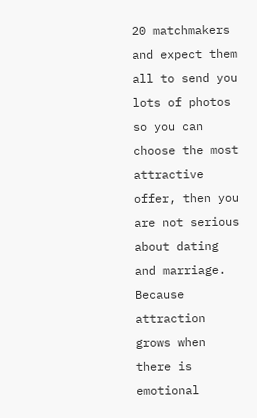20 matchmakers and expect them all to send you lots of photos so you can choose the most attractive offer, then you are not serious about dating and marriage. Because attraction grows when there is emotional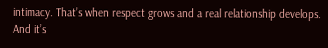intimacy. That’s when respect grows and a real relationship develops. And it’s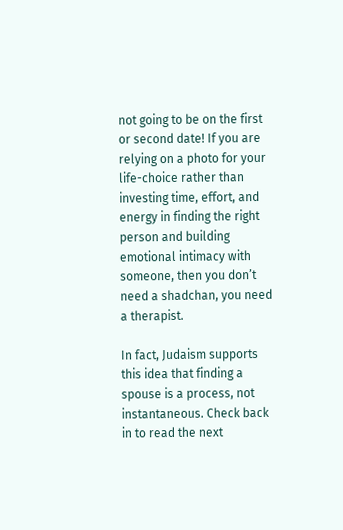not going to be on the first or second date! If you are relying on a photo for your life-choice rather than investing time, effort, and energy in finding the right person and building emotional intimacy with someone, then you don’t need a shadchan, you need a therapist.

In fact, Judaism supports this idea that finding a spouse is a process, not instantaneous. Check back in to read the next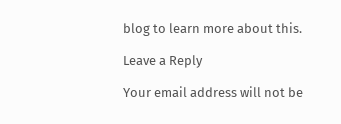blog to learn more about this.

Leave a Reply

Your email address will not be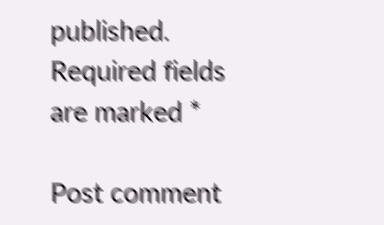published. Required fields are marked *

Post comment